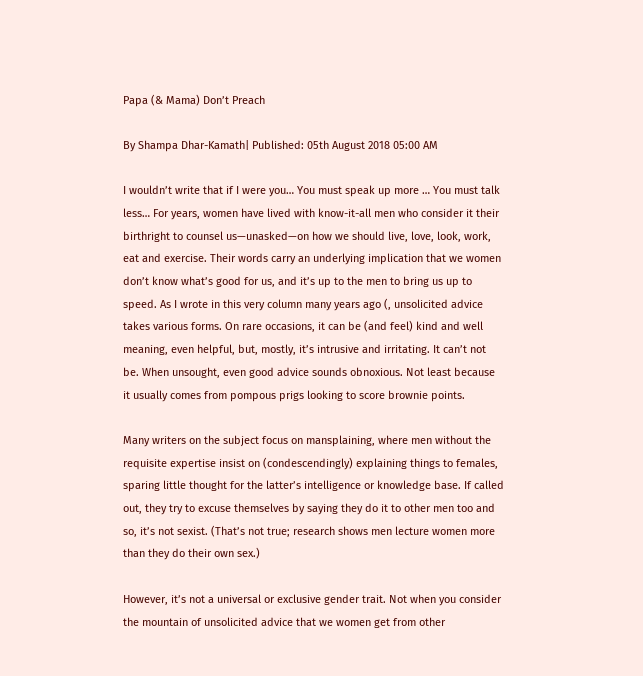Papa (& Mama) Don’t Preach

By Shampa Dhar-Kamath| Published: 05th August 2018 05:00 AM

I wouldn’t write that if I were you… You must speak up more … You must talk less… For years, women have lived with know-it-all men who consider it their birthright to counsel us—unasked—on how we should live, love, look, work, eat and exercise. Their words carry an underlying implication that we women don’t know what’s good for us, and it’s up to the men to bring us up to speed. As I wrote in this very column many years ago (, unsolicited advice takes various forms. On rare occasions, it can be (and feel) kind and well meaning, even helpful, but, mostly, it’s intrusive and irritating. It can’t not be. When unsought, even good advice sounds obnoxious. Not least because it usually comes from pompous prigs looking to score brownie points.

Many writers on the subject focus on mansplaining, where men without the requisite expertise insist on (condescendingly) explaining things to females, sparing little thought for the latter’s intelligence or knowledge base. If called out, they try to excuse themselves by saying they do it to other men too and so, it’s not sexist. (That’s not true; research shows men lecture women more than they do their own sex.)

However, it’s not a universal or exclusive gender trait. Not when you consider the mountain of unsolicited advice that we women get from other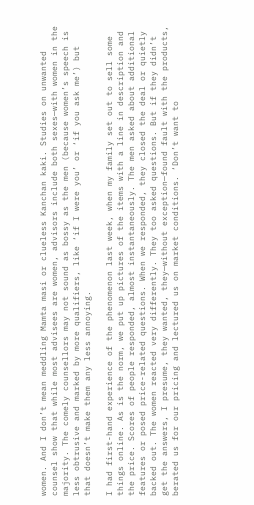women. And I don’t mean meddling Mamta masi or clueless Kanchan kaki. Studies on unwanted counsel show that while most advisees are women, advisors include both sexes—with women in the majority. The comely counsellors may not sound as bossy as the men (because women’s speech is less obtrusive and marked by more qualifiers, like ‘if I were you’ or ‘if you ask me’) but that doesn’t make them any less annoying.

I had first-hand experience of the phenomenon last week, when my family set out to sell some things online. As is the norm, we put up pictures of the items with a line in description and the price. Scores of people responded, almost instantaneously. The men asked about additional features or posed price-related questions. When we responded, they closed the deal or quietly backed out. The women reacted very differently. They too asked questions. But if they didn’t get the answers, I presume, they wanted, they—without exception—found fault with the products, berated us for our pricing and lectured us on market conditions. ‘Don’t want to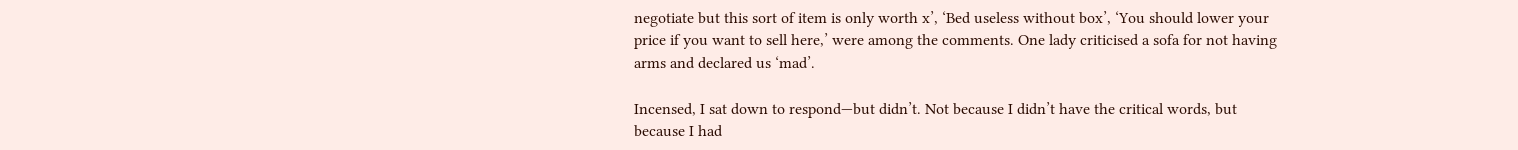negotiate but this sort of item is only worth x’, ‘Bed useless without box’, ‘You should lower your price if you want to sell here,’ were among the comments. One lady criticised a sofa for not having arms and declared us ‘mad’.

Incensed, I sat down to respond—but didn’t. Not because I didn’t have the critical words, but because I had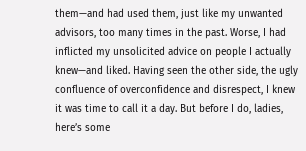them—and had used them, just like my unwanted advisors, too many times in the past. Worse, I had inflicted my unsolicited advice on people I actually knew—and liked. Having seen the other side, the ugly confluence of overconfidence and disrespect, I knew it was time to call it a day. But before I do, ladies, here’s some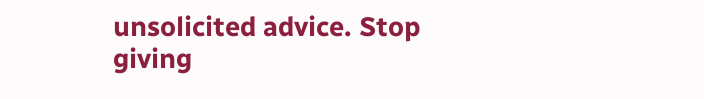unsolicited advice. Stop giving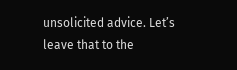unsolicited advice. Let’s leave that to the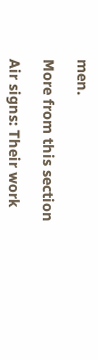men.

More from this section

Air signs: Their work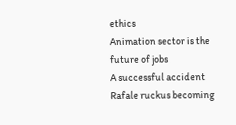ethics
Animation sector is the future of jobs
A successful accident
Rafale ruckus becoming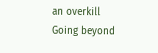an overkill
Going beyond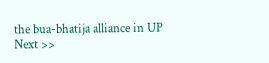the bua-bhatija alliance in UP
Next >>